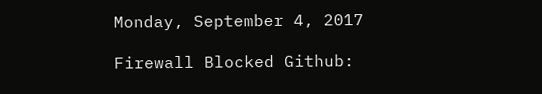Monday, September 4, 2017

Firewall Blocked Github: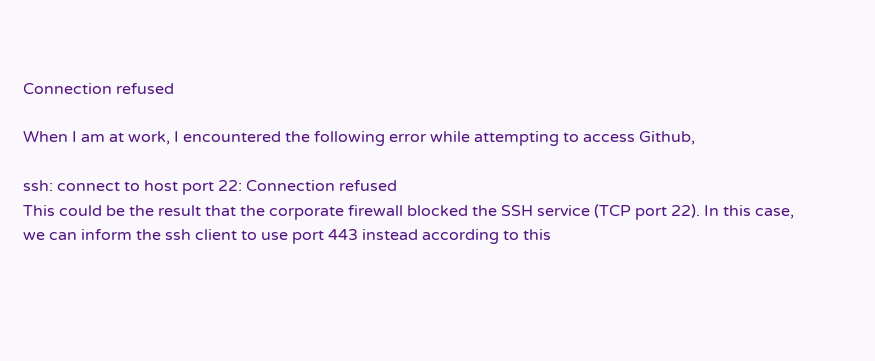Connection refused

When I am at work, I encountered the following error while attempting to access Github,

ssh: connect to host port 22: Connection refused
This could be the result that the corporate firewall blocked the SSH service (TCP port 22). In this case, we can inform the ssh client to use port 443 instead according to this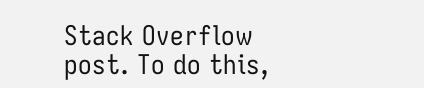Stack Overflow post. To do this,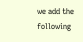we add the following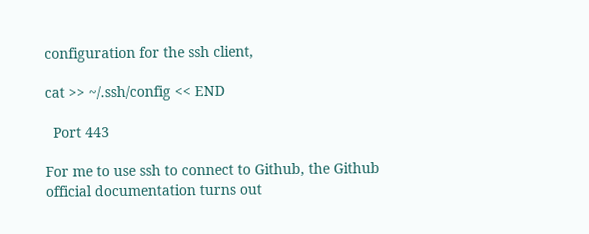configuration for the ssh client,

cat >> ~/.ssh/config << END

  Port 443

For me to use ssh to connect to Github, the Github official documentation turns out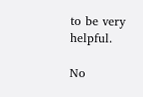to be very helpful.

No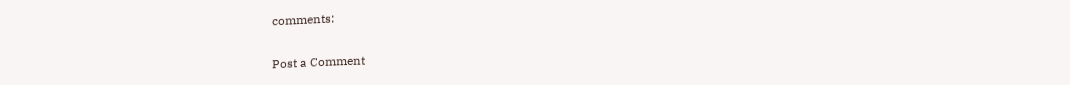comments:

Post a Comment